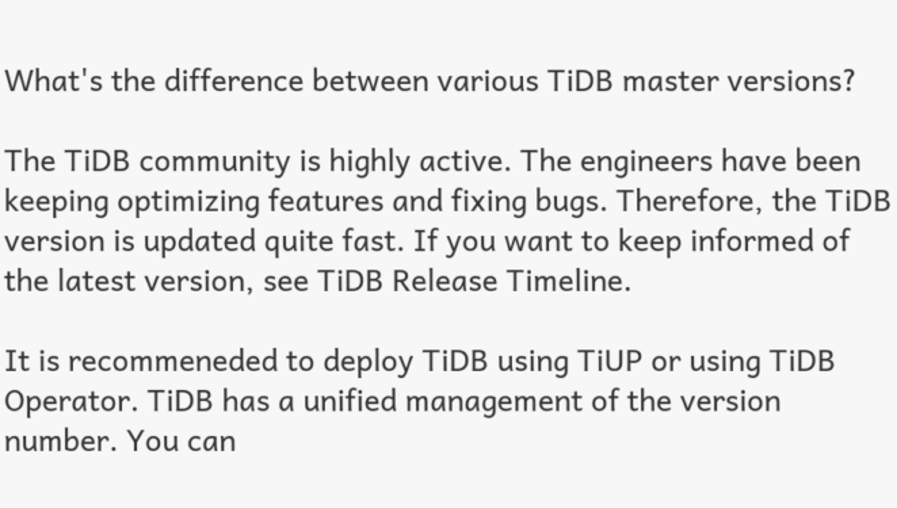What's the difference between various TiDB master versions?

The TiDB community is highly active. The engineers have been keeping optimizing features and fixing bugs. Therefore, the TiDB version is updated quite fast. If you want to keep informed of the latest version, see TiDB Release Timeline.

It is recommeneded to deploy TiDB using TiUP or using TiDB Operator. TiDB has a unified management of the version number. You can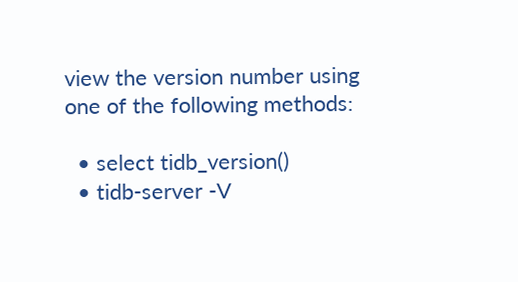view the version number using one of the following methods:

  • select tidb_version()
  • tidb-server -V